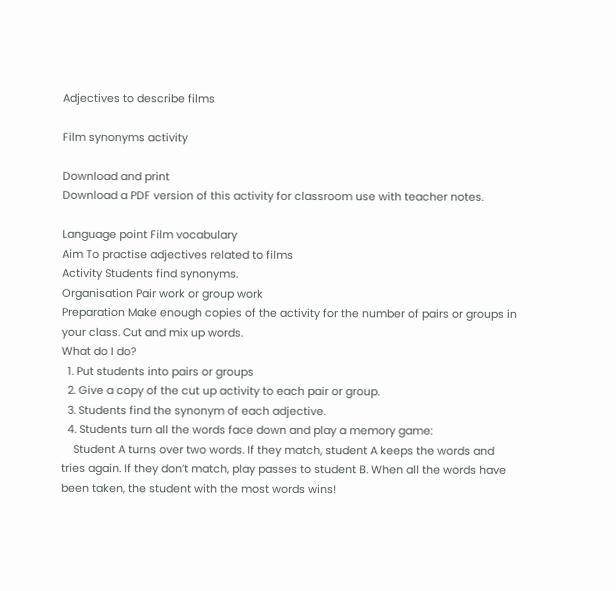Adjectives to describe films

Film synonyms activity

Download and print
Download a PDF version of this activity for classroom use with teacher notes.

Language point Film vocabulary
Aim To practise adjectives related to films
Activity Students find synonyms.
Organisation Pair work or group work
Preparation Make enough copies of the activity for the number of pairs or groups in your class. Cut and mix up words.
What do I do?
  1. Put students into pairs or groups
  2. Give a copy of the cut up activity to each pair or group.
  3. Students find the synonym of each adjective.
  4. Students turn all the words face down and play a memory game:
    Student A turns over two words. If they match, student A keeps the words and tries again. If they don’t match, play passes to student B. When all the words have been taken, the student with the most words wins!